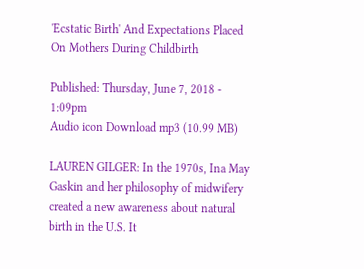'Ecstatic Birth' And Expectations Placed On Mothers During Childbirth

Published: Thursday, June 7, 2018 - 1:09pm
Audio icon Download mp3 (10.99 MB)

LAUREN GILGER: In the 1970s, Ina May Gaskin and her philosophy of midwifery created a new awareness about natural birth in the U.S. It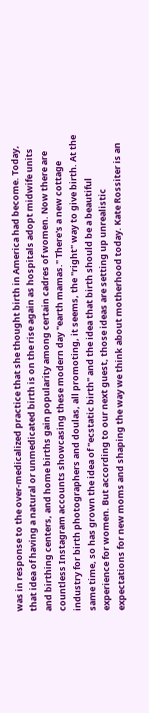was in response to the over-medicalized practice that she thought birth in America had become. Today, that idea of having a natural or unmedicated birth is on the rise again as hospitals adopt midwife units and birthing centers, and home births gain popularity among certain cadres of women. Now there are countless Instagram accounts showcasing these modern day "earth mamas." There's a new cottage industry for birth photographers and doulas, all promoting, it seems, the "right" way to give birth. At the same time, so has grown the idea of "ecstatic birth" and the idea that birth should be a beautiful experience for women. But according to our next guest, those ideas are setting up unrealistic expectations for new moms and shaping the way we think about motherhood today. Kate Rossiter is an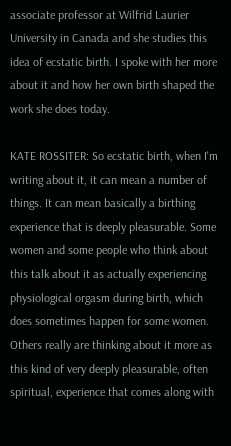associate professor at Wilfrid Laurier University in Canada and she studies this idea of ecstatic birth. I spoke with her more about it and how her own birth shaped the work she does today.

KATE ROSSITER: So ecstatic birth, when I'm writing about it, it can mean a number of things. It can mean basically a birthing experience that is deeply pleasurable. Some women and some people who think about this talk about it as actually experiencing physiological orgasm during birth, which does sometimes happen for some women. Others really are thinking about it more as this kind of very deeply pleasurable, often spiritual, experience that comes along with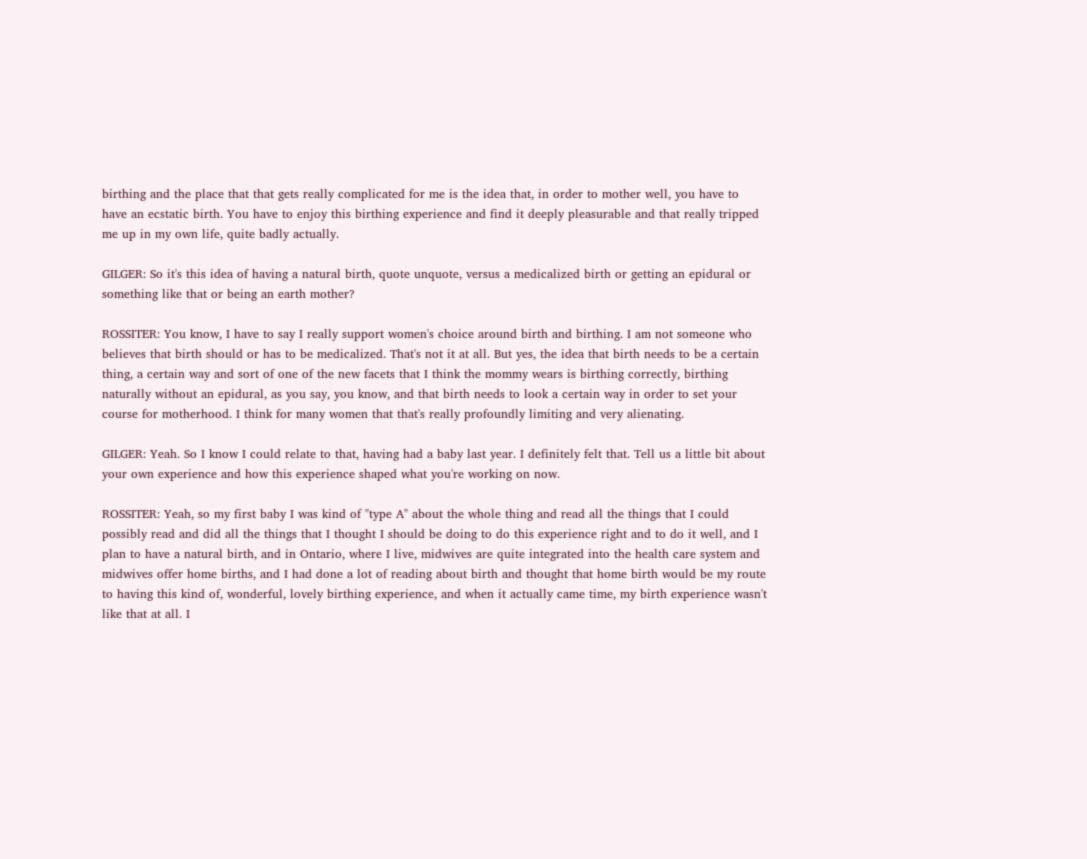birthing and the place that that gets really complicated for me is the idea that, in order to mother well, you have to have an ecstatic birth. You have to enjoy this birthing experience and find it deeply pleasurable and that really tripped me up in my own life, quite badly actually.

GILGER: So it's this idea of having a natural birth, quote unquote, versus a medicalized birth or getting an epidural or something like that or being an earth mother?

ROSSITER: You know, I have to say I really support women's choice around birth and birthing. I am not someone who believes that birth should or has to be medicalized. That's not it at all. But yes, the idea that birth needs to be a certain thing, a certain way and sort of one of the new facets that I think the mommy wears is birthing correctly, birthing naturally without an epidural, as you say, you know, and that birth needs to look a certain way in order to set your course for motherhood. I think for many women that that's really profoundly limiting and very alienating.

GILGER: Yeah. So I know I could relate to that, having had a baby last year. I definitely felt that. Tell us a little bit about your own experience and how this experience shaped what you're working on now.

ROSSITER: Yeah, so my first baby I was kind of "type A" about the whole thing and read all the things that I could possibly read and did all the things that I thought I should be doing to do this experience right and to do it well, and I plan to have a natural birth, and in Ontario, where I live, midwives are quite integrated into the health care system and midwives offer home births, and I had done a lot of reading about birth and thought that home birth would be my route to having this kind of, wonderful, lovely birthing experience, and when it actually came time, my birth experience wasn't like that at all. I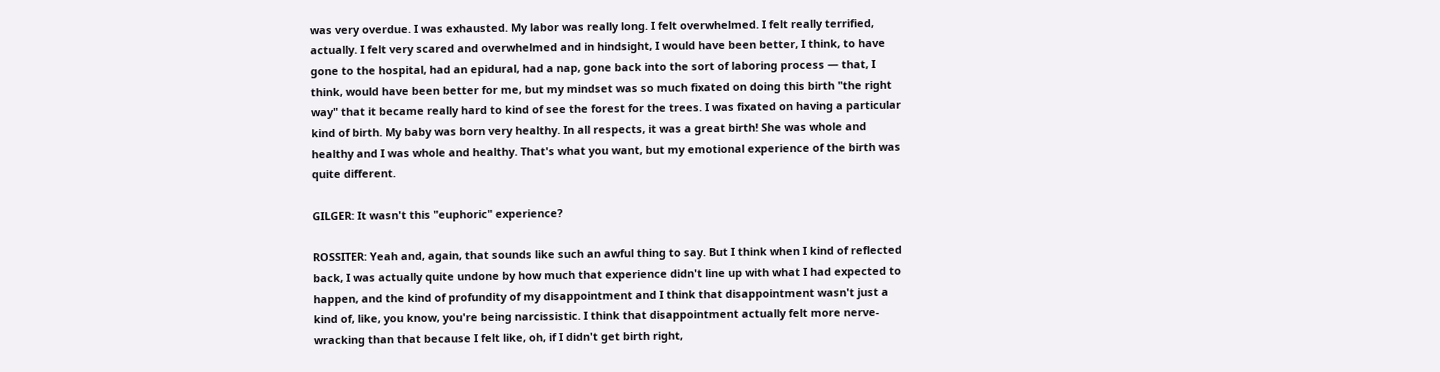was very overdue. I was exhausted. My labor was really long. I felt overwhelmed. I felt really terrified, actually. I felt very scared and overwhelmed and in hindsight, I would have been better, I think, to have gone to the hospital, had an epidural, had a nap, gone back into the sort of laboring process — that, I think, would have been better for me, but my mindset was so much fixated on doing this birth "the right way" that it became really hard to kind of see the forest for the trees. I was fixated on having a particular kind of birth. My baby was born very healthy. In all respects, it was a great birth! She was whole and healthy and I was whole and healthy. That's what you want, but my emotional experience of the birth was quite different.

GILGER: It wasn't this "euphoric" experience?

ROSSITER: Yeah and, again, that sounds like such an awful thing to say. But I think when I kind of reflected back, I was actually quite undone by how much that experience didn't line up with what I had expected to happen, and the kind of profundity of my disappointment and I think that disappointment wasn't just a kind of, like, you know, you're being narcissistic. I think that disappointment actually felt more nerve-wracking than that because I felt like, oh, if I didn't get birth right,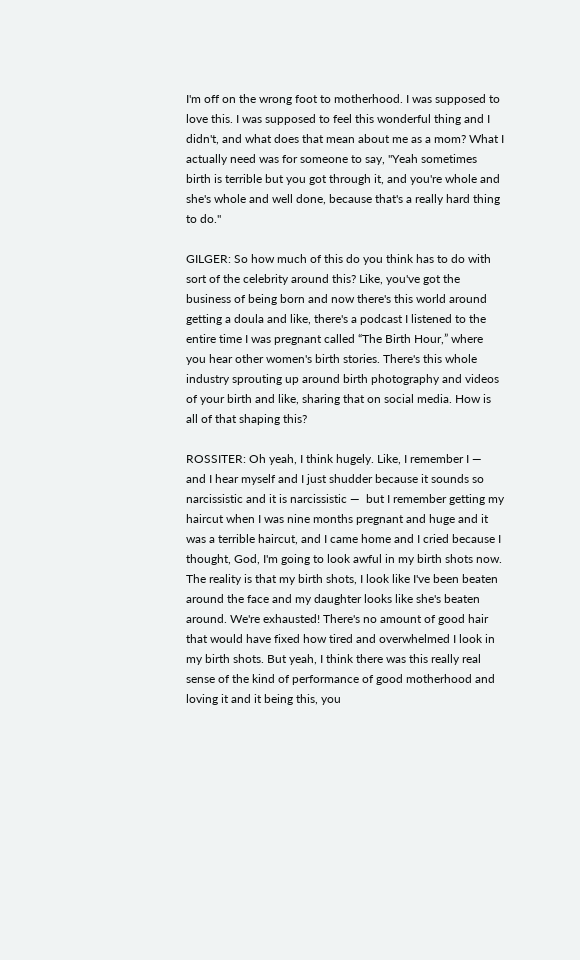I'm off on the wrong foot to motherhood. I was supposed to love this. I was supposed to feel this wonderful thing and I didn't, and what does that mean about me as a mom? What I actually need was for someone to say, "Yeah sometimes birth is terrible but you got through it, and you're whole and she's whole and well done, because that's a really hard thing to do."

GILGER: So how much of this do you think has to do with sort of the celebrity around this? Like, you've got the business of being born and now there's this world around getting a doula and like, there's a podcast I listened to the entire time I was pregnant called “The Birth Hour,” where you hear other women's birth stories. There's this whole industry sprouting up around birth photography and videos of your birth and like, sharing that on social media. How is all of that shaping this?

ROSSITER: Oh yeah, I think hugely. Like, I remember I — and I hear myself and I just shudder because it sounds so narcissistic and it is narcissistic —  but I remember getting my haircut when I was nine months pregnant and huge and it was a terrible haircut, and I came home and I cried because I thought, God, I'm going to look awful in my birth shots now. The reality is that my birth shots, I look like I've been beaten around the face and my daughter looks like she's beaten around. We're exhausted! There's no amount of good hair that would have fixed how tired and overwhelmed I look in my birth shots. But yeah, I think there was this really real sense of the kind of performance of good motherhood and loving it and it being this, you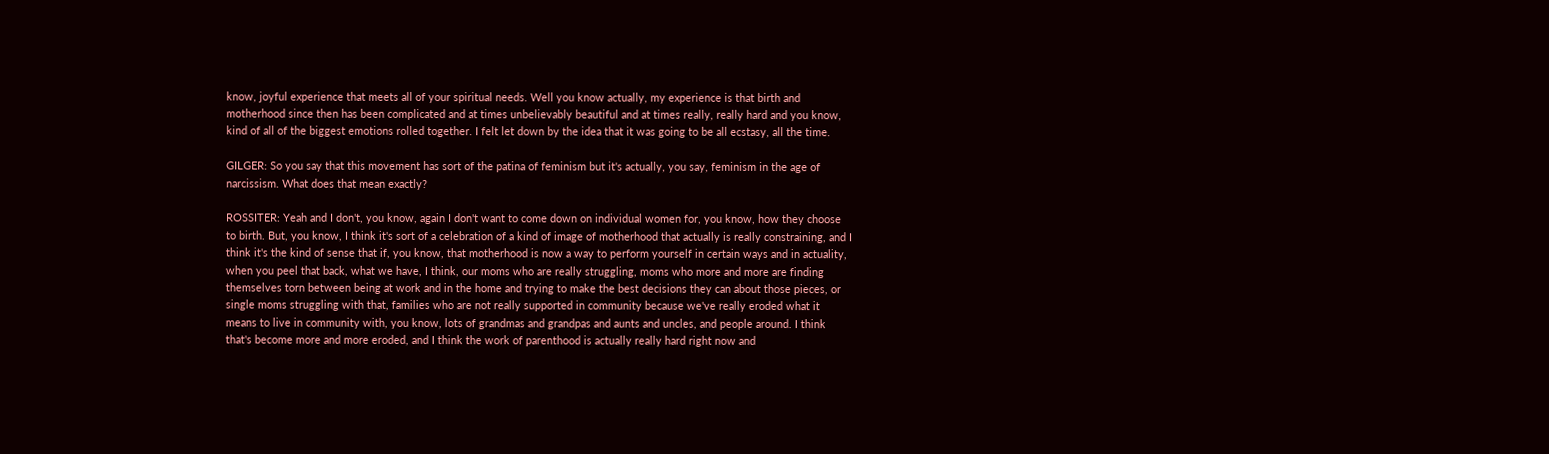know, joyful experience that meets all of your spiritual needs. Well you know actually, my experience is that birth and motherhood since then has been complicated and at times unbelievably beautiful and at times really, really hard and you know, kind of all of the biggest emotions rolled together. I felt let down by the idea that it was going to be all ecstasy, all the time.

GILGER: So you say that this movement has sort of the patina of feminism but it's actually, you say, feminism in the age of narcissism. What does that mean exactly?

ROSSITER: Yeah and I don't, you know, again I don't want to come down on individual women for, you know, how they choose to birth. But, you know, I think it's sort of a celebration of a kind of image of motherhood that actually is really constraining, and I think it's the kind of sense that if, you know, that motherhood is now a way to perform yourself in certain ways and in actuality, when you peel that back, what we have, I think, our moms who are really struggling, moms who more and more are finding themselves torn between being at work and in the home and trying to make the best decisions they can about those pieces, or single moms struggling with that, families who are not really supported in community because we've really eroded what it means to live in community with, you know, lots of grandmas and grandpas and aunts and uncles, and people around. I think that's become more and more eroded, and I think the work of parenthood is actually really hard right now and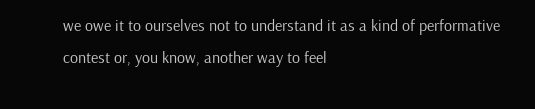we owe it to ourselves not to understand it as a kind of performative contest or, you know, another way to feel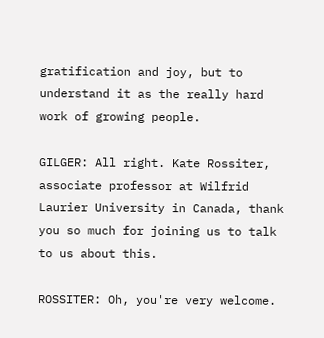gratification and joy, but to understand it as the really hard work of growing people.

GILGER: All right. Kate Rossiter, associate professor at Wilfrid Laurier University in Canada, thank you so much for joining us to talk to us about this.

ROSSITER: Oh, you're very welcome.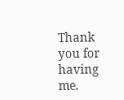Thank you for having me.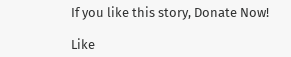If you like this story, Donate Now!

Like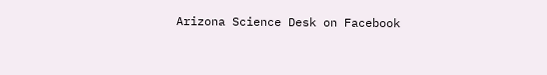Arizona Science Desk on Facebook